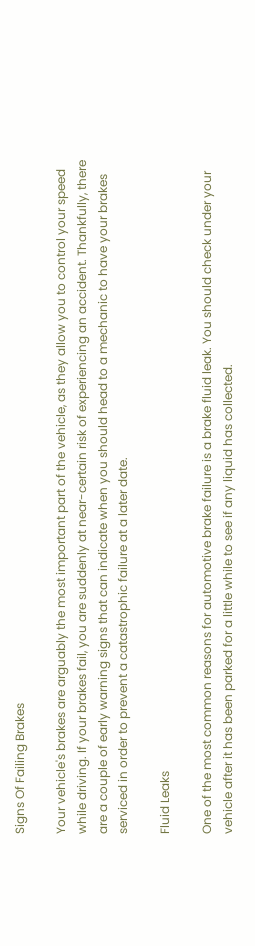Signs Of Failing Brakes

Your vehicle's brakes are arguably the most important part of the vehicle, as they allow you to control your speed while driving. If your brakes fail, you are suddenly at near-certain risk of experiencing an accident. Thankfully, there are a couple of early warning signs that can indicate when you should head to a mechanic to have your brakes serviced in order to prevent a catastrophic failure at a later date.

Fluid Leaks

One of the most common reasons for automotive brake failure is a brake fluid leak. You should check under your vehicle after it has been parked for a little while to see if any liquid has collected.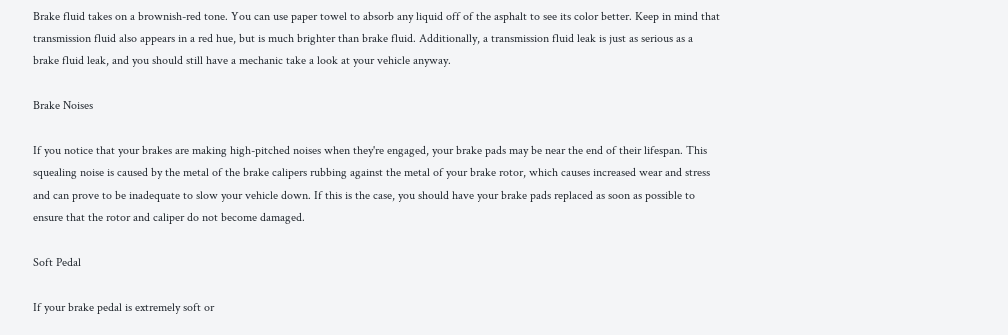Brake fluid takes on a brownish-red tone. You can use paper towel to absorb any liquid off of the asphalt to see its color better. Keep in mind that transmission fluid also appears in a red hue, but is much brighter than brake fluid. Additionally, a transmission fluid leak is just as serious as a brake fluid leak, and you should still have a mechanic take a look at your vehicle anyway.

Brake Noises

If you notice that your brakes are making high-pitched noises when they're engaged, your brake pads may be near the end of their lifespan. This squealing noise is caused by the metal of the brake calipers rubbing against the metal of your brake rotor, which causes increased wear and stress and can prove to be inadequate to slow your vehicle down. If this is the case, you should have your brake pads replaced as soon as possible to ensure that the rotor and caliper do not become damaged.

Soft Pedal

If your brake pedal is extremely soft or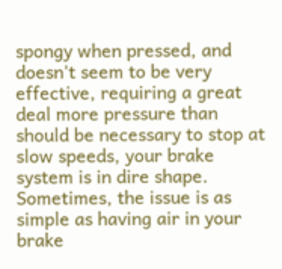spongy when pressed, and doesn't seem to be very effective, requiring a great deal more pressure than should be necessary to stop at slow speeds, your brake system is in dire shape. Sometimes, the issue is as simple as having air in your brake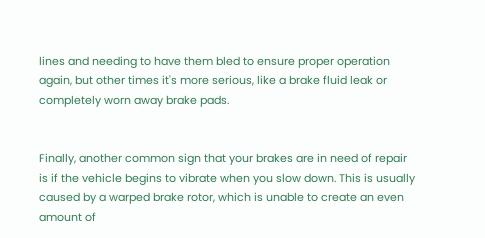lines and needing to have them bled to ensure proper operation again, but other times it's more serious, like a brake fluid leak or completely worn away brake pads.


Finally, another common sign that your brakes are in need of repair is if the vehicle begins to vibrate when you slow down. This is usually caused by a warped brake rotor, which is unable to create an even amount of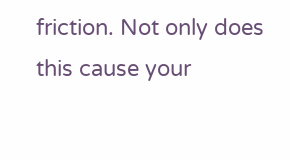friction. Not only does this cause your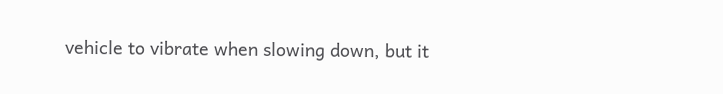vehicle to vibrate when slowing down, but it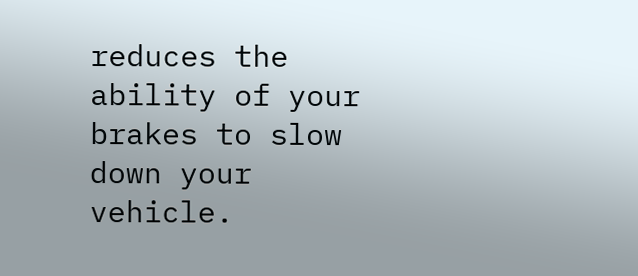reduces the ability of your brakes to slow down your vehicle.